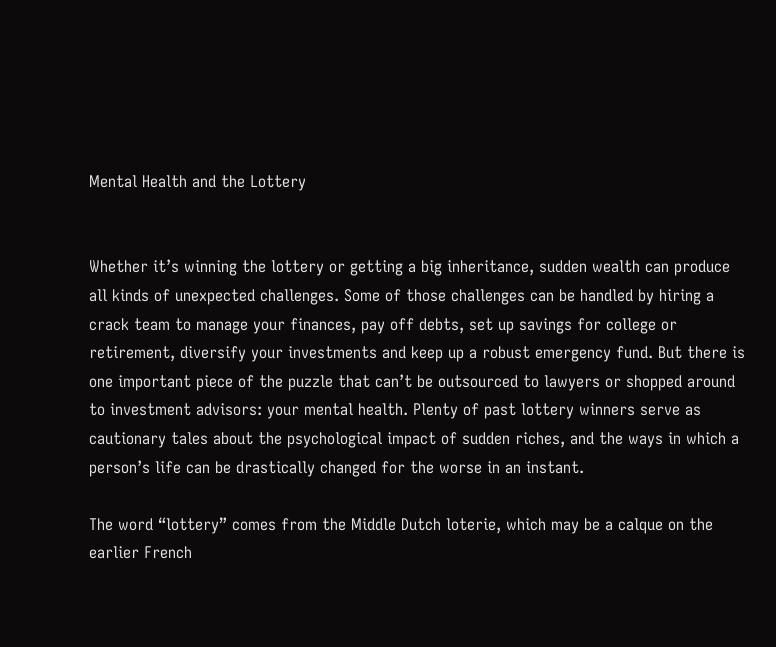Mental Health and the Lottery


Whether it’s winning the lottery or getting a big inheritance, sudden wealth can produce all kinds of unexpected challenges. Some of those challenges can be handled by hiring a crack team to manage your finances, pay off debts, set up savings for college or retirement, diversify your investments and keep up a robust emergency fund. But there is one important piece of the puzzle that can’t be outsourced to lawyers or shopped around to investment advisors: your mental health. Plenty of past lottery winners serve as cautionary tales about the psychological impact of sudden riches, and the ways in which a person’s life can be drastically changed for the worse in an instant.

The word “lottery” comes from the Middle Dutch loterie, which may be a calque on the earlier French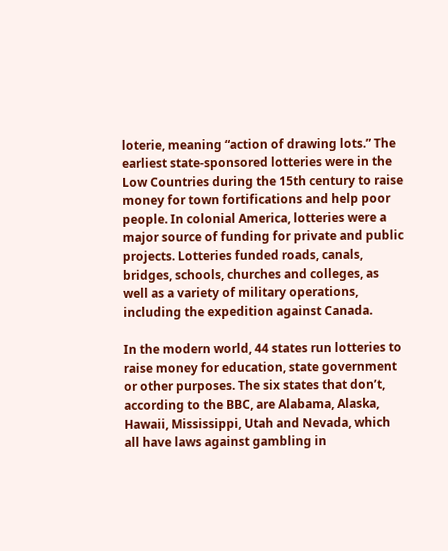loterie, meaning “action of drawing lots.” The earliest state-sponsored lotteries were in the Low Countries during the 15th century to raise money for town fortifications and help poor people. In colonial America, lotteries were a major source of funding for private and public projects. Lotteries funded roads, canals, bridges, schools, churches and colleges, as well as a variety of military operations, including the expedition against Canada.

In the modern world, 44 states run lotteries to raise money for education, state government or other purposes. The six states that don’t, according to the BBC, are Alabama, Alaska, Hawaii, Mississippi, Utah and Nevada, which all have laws against gambling in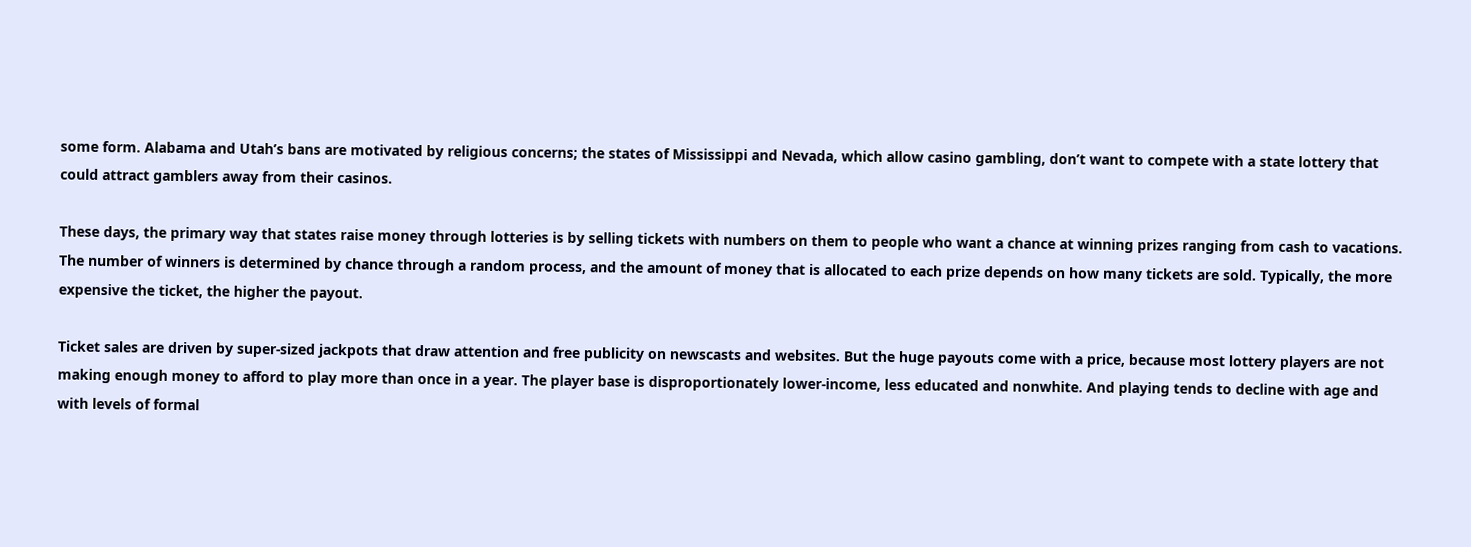some form. Alabama and Utah’s bans are motivated by religious concerns; the states of Mississippi and Nevada, which allow casino gambling, don’t want to compete with a state lottery that could attract gamblers away from their casinos.

These days, the primary way that states raise money through lotteries is by selling tickets with numbers on them to people who want a chance at winning prizes ranging from cash to vacations. The number of winners is determined by chance through a random process, and the amount of money that is allocated to each prize depends on how many tickets are sold. Typically, the more expensive the ticket, the higher the payout.

Ticket sales are driven by super-sized jackpots that draw attention and free publicity on newscasts and websites. But the huge payouts come with a price, because most lottery players are not making enough money to afford to play more than once in a year. The player base is disproportionately lower-income, less educated and nonwhite. And playing tends to decline with age and with levels of formal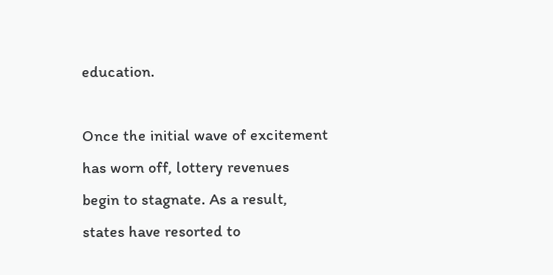education.

Once the initial wave of excitement has worn off, lottery revenues begin to stagnate. As a result, states have resorted to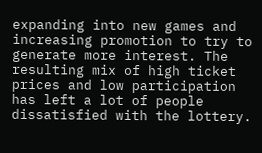expanding into new games and increasing promotion to try to generate more interest. The resulting mix of high ticket prices and low participation has left a lot of people dissatisfied with the lottery.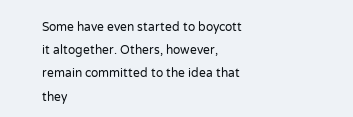Some have even started to boycott it altogether. Others, however, remain committed to the idea that they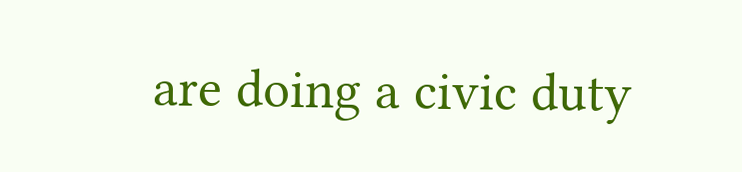are doing a civic duty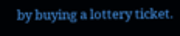by buying a lottery ticket.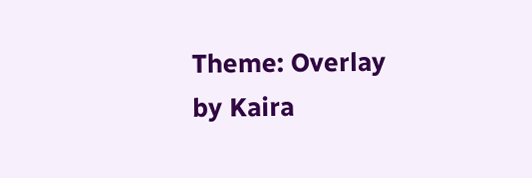Theme: Overlay by Kaira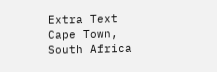Extra Text
Cape Town, South Africa